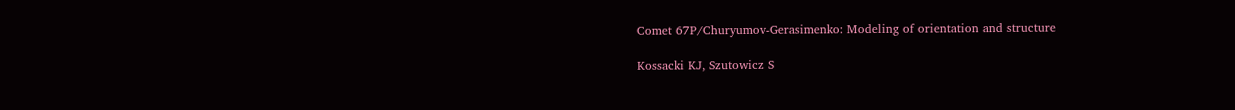Comet 67P/Churyumov-Gerasimenko: Modeling of orientation and structure

Kossacki KJ, Szutowicz S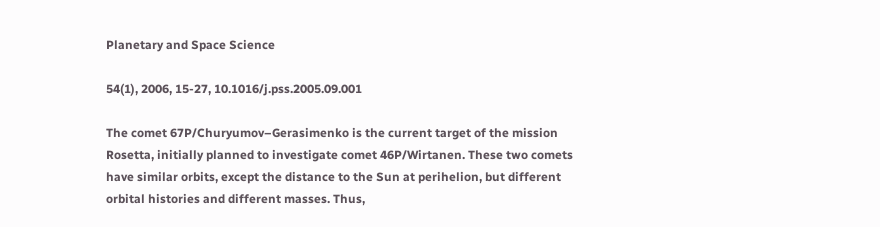Planetary and Space Science

54(1), 2006, 15-27, 10.1016/j.pss.2005.09.001

The comet 67P/Churyumov–Gerasimenko is the current target of the mission Rosetta, initially planned to investigate comet 46P/Wirtanen. These two comets have similar orbits, except the distance to the Sun at perihelion, but different orbital histories and different masses. Thus,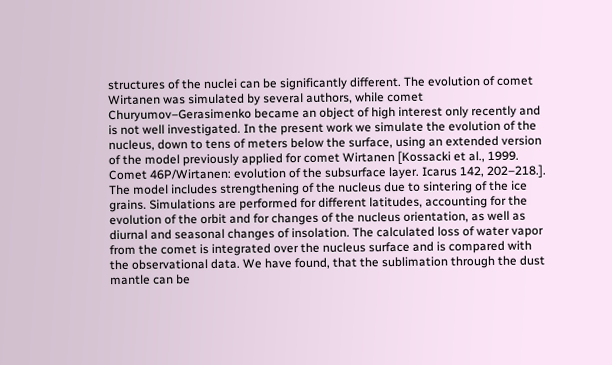structures of the nuclei can be significantly different. The evolution of comet Wirtanen was simulated by several authors, while comet Churyumov–Gerasimenko became an object of high interest only recently and is not well investigated. In the present work we simulate the evolution of the nucleus, down to tens of meters below the surface, using an extended version of the model previously applied for comet Wirtanen [Kossacki et al., 1999. Comet 46P/Wirtanen: evolution of the subsurface layer. Icarus 142, 202–218.]. The model includes strengthening of the nucleus due to sintering of the ice grains. Simulations are performed for different latitudes, accounting for the evolution of the orbit and for changes of the nucleus orientation, as well as diurnal and seasonal changes of insolation. The calculated loss of water vapor from the comet is integrated over the nucleus surface and is compared with the observational data. We have found, that the sublimation through the dust mantle can be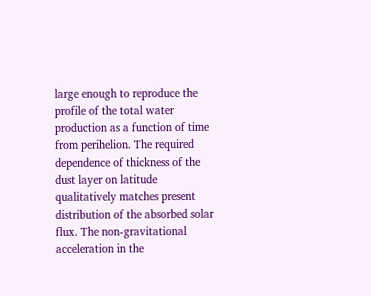large enough to reproduce the profile of the total water production as a function of time from perihelion. The required dependence of thickness of the dust layer on latitude qualitatively matches present distribution of the absorbed solar flux. The non-gravitational acceleration in the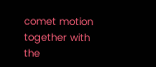comet motion together with the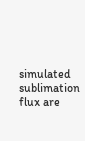simulated sublimation flux are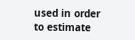used in order to estimate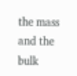the mass and the bulk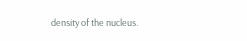density of the nucleus.